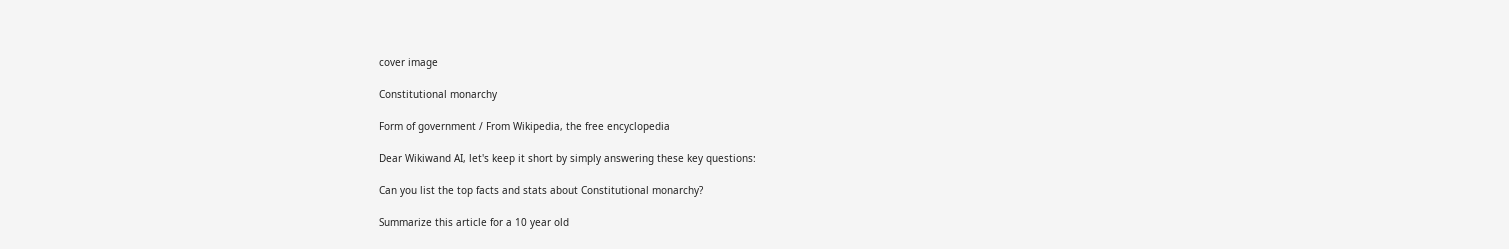cover image

Constitutional monarchy

Form of government / From Wikipedia, the free encyclopedia

Dear Wikiwand AI, let's keep it short by simply answering these key questions:

Can you list the top facts and stats about Constitutional monarchy?

Summarize this article for a 10 year old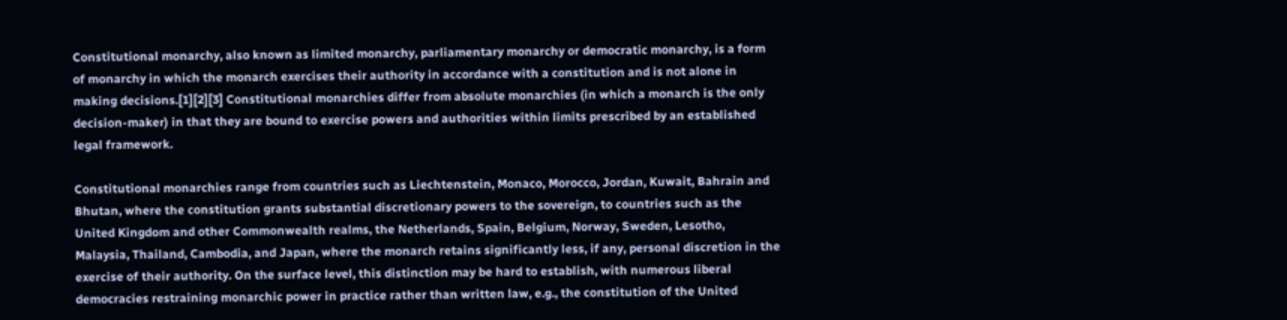Constitutional monarchy, also known as limited monarchy, parliamentary monarchy or democratic monarchy, is a form of monarchy in which the monarch exercises their authority in accordance with a constitution and is not alone in making decisions.[1][2][3] Constitutional monarchies differ from absolute monarchies (in which a monarch is the only decision-maker) in that they are bound to exercise powers and authorities within limits prescribed by an established legal framework.

Constitutional monarchies range from countries such as Liechtenstein, Monaco, Morocco, Jordan, Kuwait, Bahrain and Bhutan, where the constitution grants substantial discretionary powers to the sovereign, to countries such as the United Kingdom and other Commonwealth realms, the Netherlands, Spain, Belgium, Norway, Sweden, Lesotho, Malaysia, Thailand, Cambodia, and Japan, where the monarch retains significantly less, if any, personal discretion in the exercise of their authority. On the surface level, this distinction may be hard to establish, with numerous liberal democracies restraining monarchic power in practice rather than written law, e.g., the constitution of the United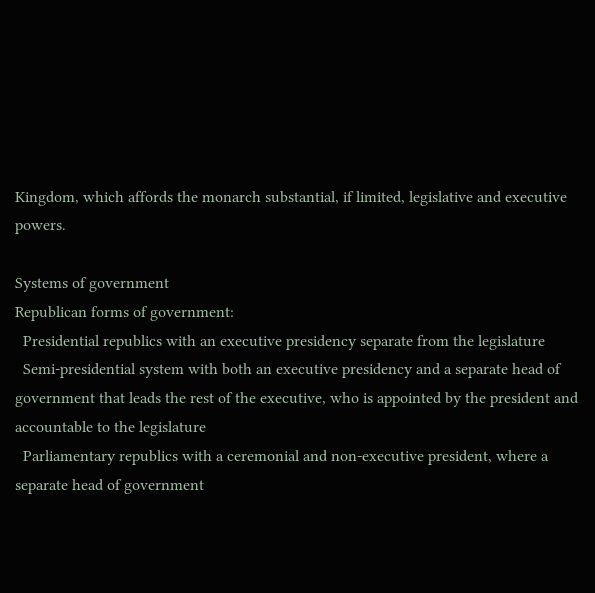Kingdom, which affords the monarch substantial, if limited, legislative and executive powers.

Systems of government
Republican forms of government:
  Presidential republics with an executive presidency separate from the legislature
  Semi-presidential system with both an executive presidency and a separate head of government that leads the rest of the executive, who is appointed by the president and accountable to the legislature
  Parliamentary republics with a ceremonial and non-executive president, where a separate head of government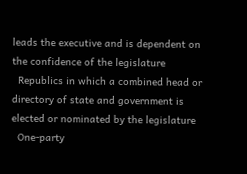leads the executive and is dependent on the confidence of the legislature
  Republics in which a combined head or directory of state and government is elected or nominated by the legislature
  One-party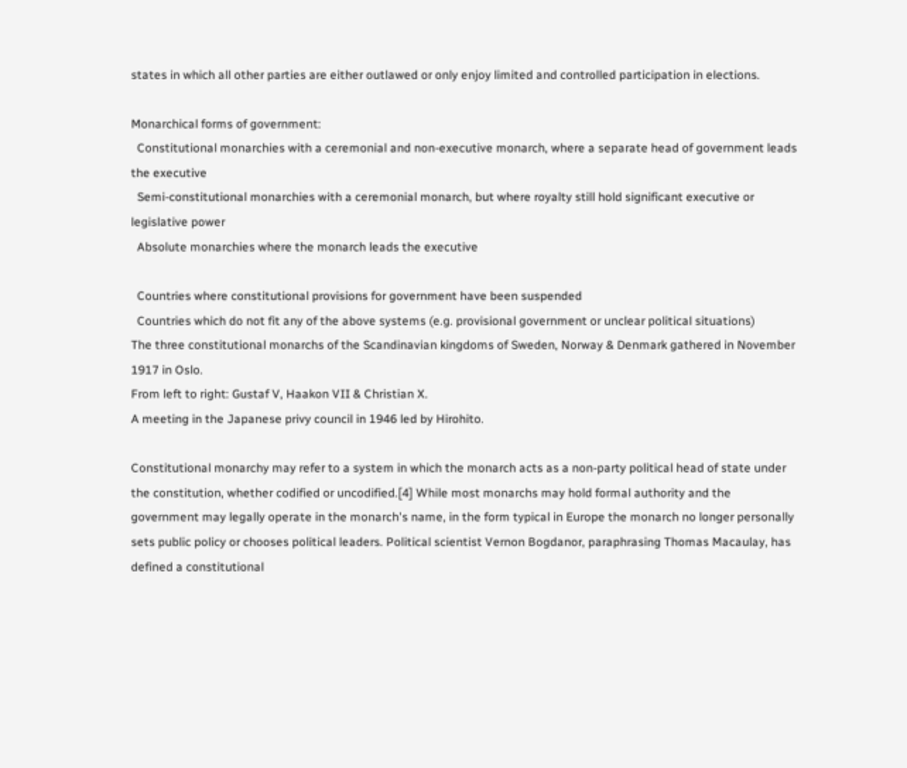states in which all other parties are either outlawed or only enjoy limited and controlled participation in elections.

Monarchical forms of government:
  Constitutional monarchies with a ceremonial and non-executive monarch, where a separate head of government leads the executive
  Semi-constitutional monarchies with a ceremonial monarch, but where royalty still hold significant executive or legislative power
  Absolute monarchies where the monarch leads the executive

  Countries where constitutional provisions for government have been suspended
  Countries which do not fit any of the above systems (e.g. provisional government or unclear political situations)
The three constitutional monarchs of the Scandinavian kingdoms of Sweden, Norway & Denmark gathered in November 1917 in Oslo.
From left to right: Gustaf V, Haakon VII & Christian X.
A meeting in the Japanese privy council in 1946 led by Hirohito.

Constitutional monarchy may refer to a system in which the monarch acts as a non-party political head of state under the constitution, whether codified or uncodified.[4] While most monarchs may hold formal authority and the government may legally operate in the monarch's name, in the form typical in Europe the monarch no longer personally sets public policy or chooses political leaders. Political scientist Vernon Bogdanor, paraphrasing Thomas Macaulay, has defined a constitutional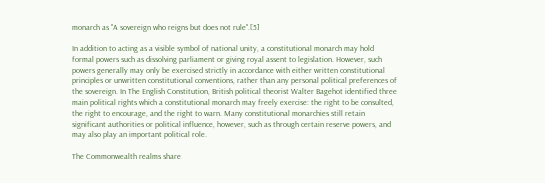monarch as "A sovereign who reigns but does not rule".[5]

In addition to acting as a visible symbol of national unity, a constitutional monarch may hold formal powers such as dissolving parliament or giving royal assent to legislation. However, such powers generally may only be exercised strictly in accordance with either written constitutional principles or unwritten constitutional conventions, rather than any personal political preferences of the sovereign. In The English Constitution, British political theorist Walter Bagehot identified three main political rights which a constitutional monarch may freely exercise: the right to be consulted, the right to encourage, and the right to warn. Many constitutional monarchies still retain significant authorities or political influence, however, such as through certain reserve powers, and may also play an important political role.

The Commonwealth realms share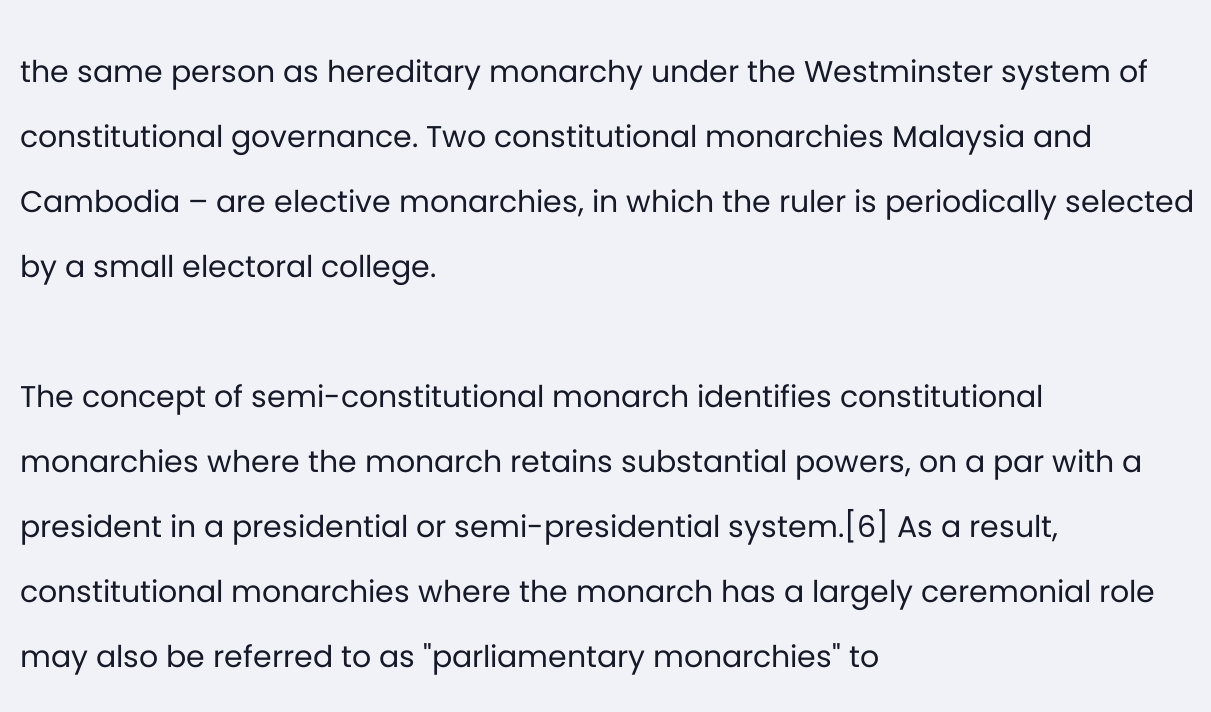the same person as hereditary monarchy under the Westminster system of constitutional governance. Two constitutional monarchies Malaysia and Cambodia – are elective monarchies, in which the ruler is periodically selected by a small electoral college.

The concept of semi-constitutional monarch identifies constitutional monarchies where the monarch retains substantial powers, on a par with a president in a presidential or semi-presidential system.[6] As a result, constitutional monarchies where the monarch has a largely ceremonial role may also be referred to as "parliamentary monarchies" to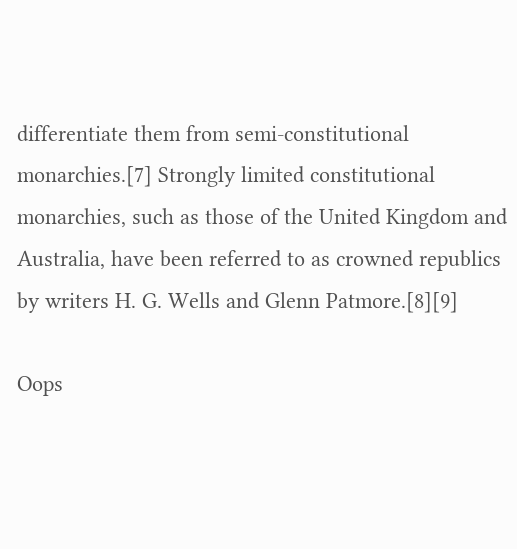differentiate them from semi-constitutional monarchies.[7] Strongly limited constitutional monarchies, such as those of the United Kingdom and Australia, have been referred to as crowned republics by writers H. G. Wells and Glenn Patmore.[8][9]

Oops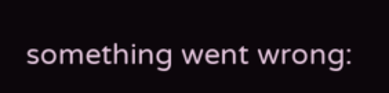something went wrong: